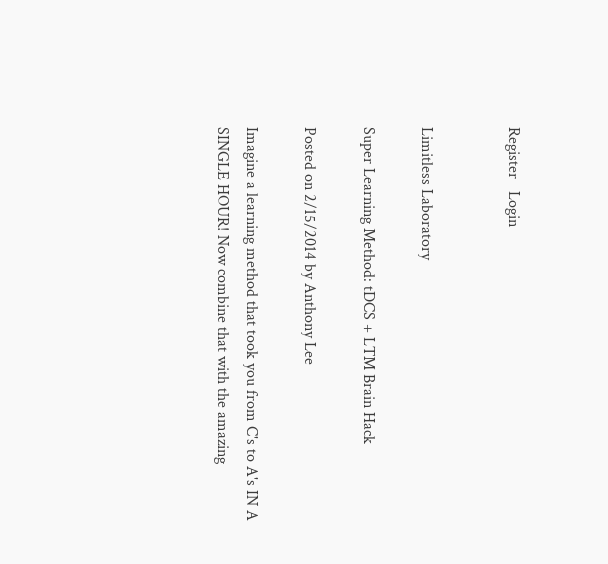Register   Login


Limitless Laboratory

Super Learning Method: tDCS + LTM Brain Hack

Posted on 2/15/2014 by Anthony Lee

Imagine a learning method that took you from C's to A's IN A SINGLE HOUR! Now combine that with the amazing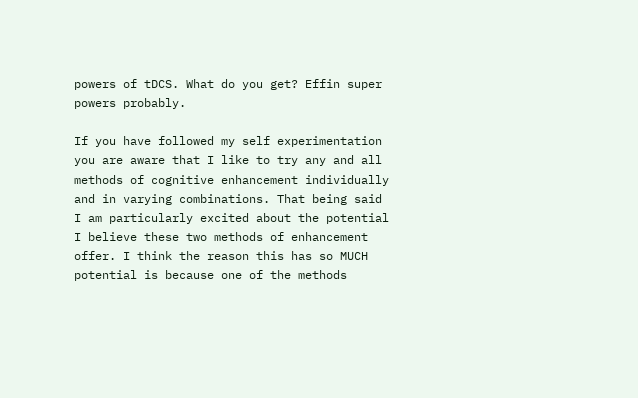powers of tDCS. What do you get? Effin super powers probably.

If you have followed my self experimentation you are aware that I like to try any and all methods of cognitive enhancement individually and in varying combinations. That being said I am particularly excited about the potential I believe these two methods of enhancement offer. I think the reason this has so MUCH potential is because one of the methods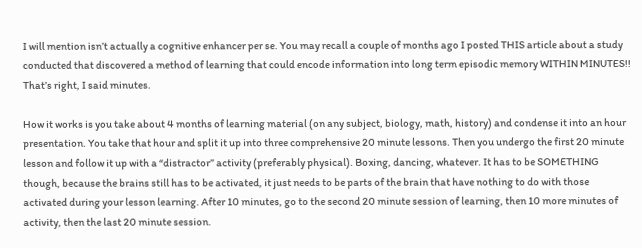I will mention isn’t actually a cognitive enhancer per se. You may recall a couple of months ago I posted THIS article about a study conducted that discovered a method of learning that could encode information into long term episodic memory WITHIN MINUTES!! That’s right, I said minutes.

How it works is you take about 4 months of learning material (on any subject, biology, math, history) and condense it into an hour presentation. You take that hour and split it up into three comprehensive 20 minute lessons. Then you undergo the first 20 minute lesson and follow it up with a “distractor” activity (preferably physical). Boxing, dancing, whatever. It has to be SOMETHING though, because the brains still has to be activated, it just needs to be parts of the brain that have nothing to do with those activated during your lesson learning. After 10 minutes, go to the second 20 minute session of learning, then 10 more minutes of activity, then the last 20 minute session.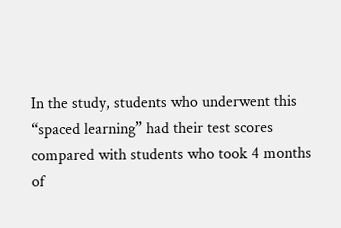In the study, students who underwent this “spaced learning” had their test scores compared with students who took 4 months of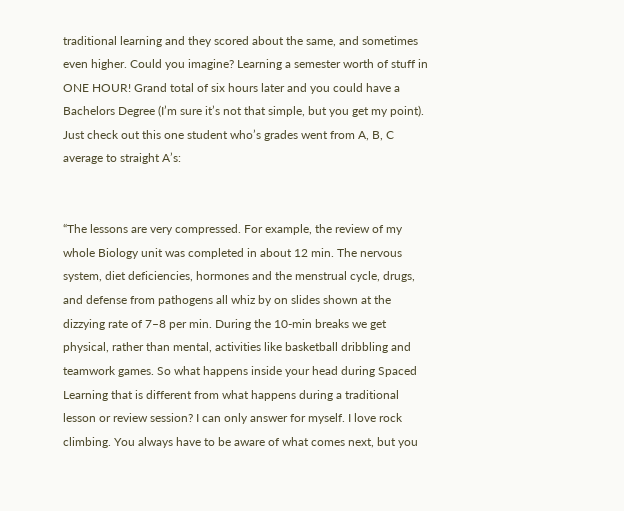traditional learning and they scored about the same, and sometimes even higher. Could you imagine? Learning a semester worth of stuff in ONE HOUR! Grand total of six hours later and you could have a Bachelors Degree (I’m sure it’s not that simple, but you get my point). Just check out this one student who’s grades went from A, B, C average to straight A’s:


“The lessons are very compressed. For example, the review of my whole Biology unit was completed in about 12 min. The nervous system, diet deficiencies, hormones and the menstrual cycle, drugs, and defense from pathogens all whiz by on slides shown at the dizzying rate of 7–8 per min. During the 10-min breaks we get physical, rather than mental, activities like basketball dribbling and teamwork games. So what happens inside your head during Spaced Learning that is different from what happens during a traditional lesson or review session? I can only answer for myself. I love rock climbing. You always have to be aware of what comes next, but you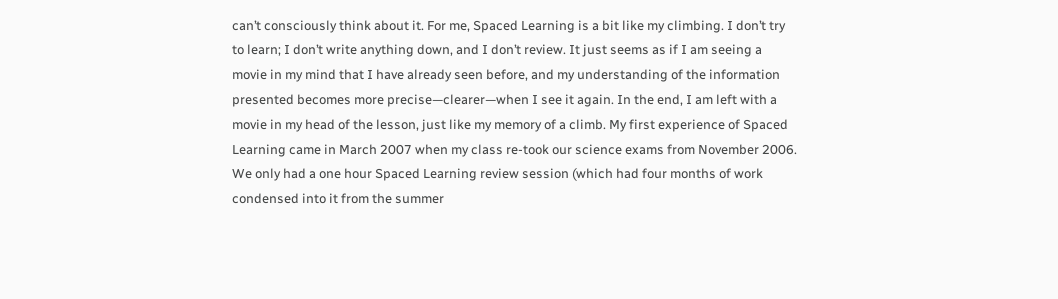can’t consciously think about it. For me, Spaced Learning is a bit like my climbing. I don’t try to learn; I don’t write anything down, and I don’t review. It just seems as if I am seeing a movie in my mind that I have already seen before, and my understanding of the information presented becomes more precise—clearer—when I see it again. In the end, I am left with a movie in my head of the lesson, just like my memory of a climb. My first experience of Spaced Learning came in March 2007 when my class re-took our science exams from November 2006. We only had a one hour Spaced Learning review session (which had four months of work condensed into it from the summer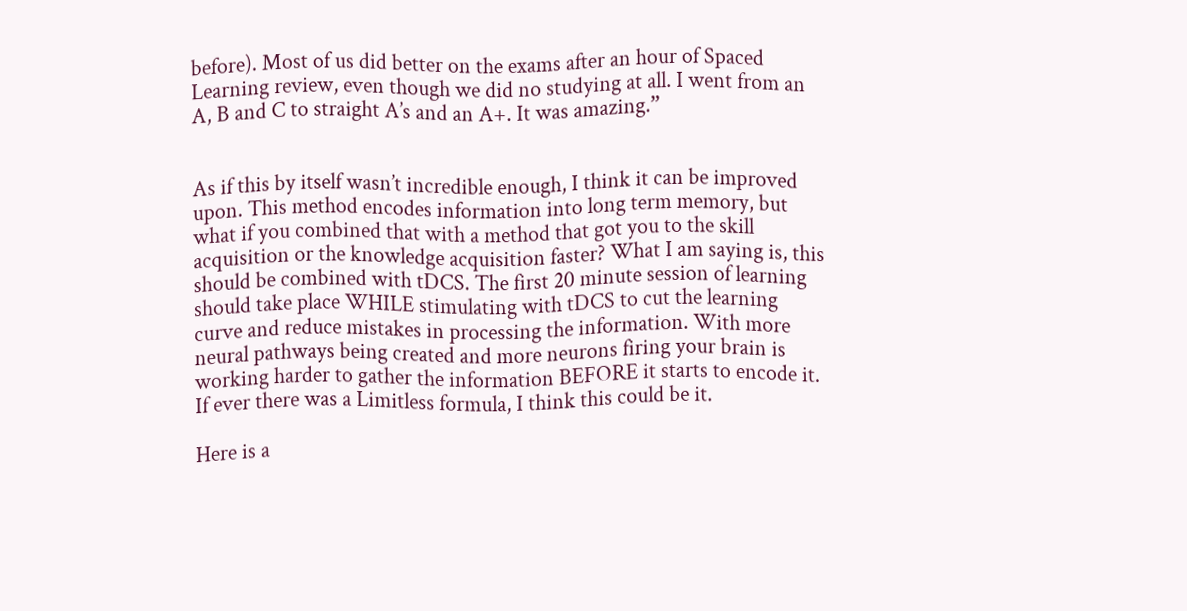before). Most of us did better on the exams after an hour of Spaced Learning review, even though we did no studying at all. I went from an A, B and C to straight A’s and an A+. It was amazing.”


As if this by itself wasn’t incredible enough, I think it can be improved upon. This method encodes information into long term memory, but what if you combined that with a method that got you to the skill acquisition or the knowledge acquisition faster? What I am saying is, this should be combined with tDCS. The first 20 minute session of learning should take place WHILE stimulating with tDCS to cut the learning curve and reduce mistakes in processing the information. With more neural pathways being created and more neurons firing your brain is working harder to gather the information BEFORE it starts to encode it. If ever there was a Limitless formula, I think this could be it.

Here is a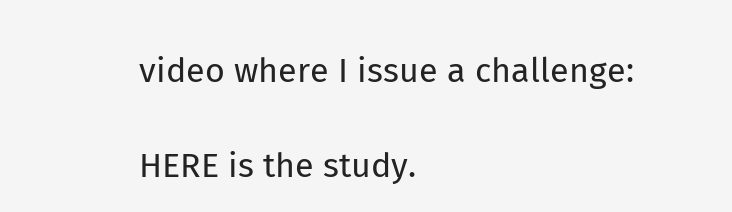video where I issue a challenge:

HERE is the study.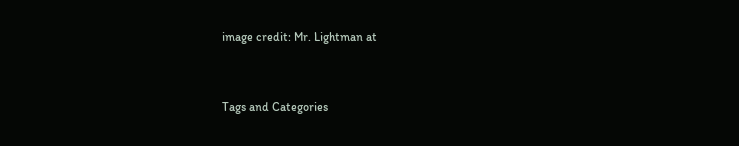image credit: Mr. Lightman at



Tags and Categories